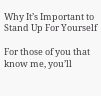Why It’s Important to Stand Up For Yourself

For those of you that know me, you’ll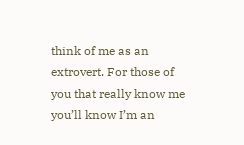think of me as an extrovert. For those of you that really know me you’ll know I’m an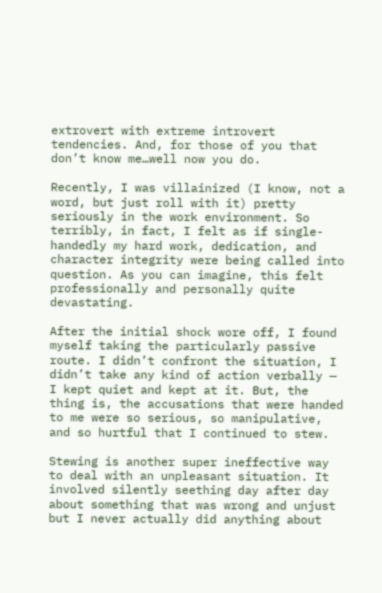extrovert with extreme introvert tendencies. And, for those of you that don’t know me…well now you do.

Recently, I was villainized (I know, not a word, but just roll with it) pretty seriously in the work environment. So terribly, in fact, I felt as if single-handedly my hard work, dedication, and character integrity were being called into question. As you can imagine, this felt professionally and personally quite devastating.

After the initial shock wore off, I found myself taking the particularly passive route. I didn’t confront the situation, I didn’t take any kind of action verbally — I kept quiet and kept at it. But, the thing is, the accusations that were handed to me were so serious, so manipulative, and so hurtful that I continued to stew.

Stewing is another super ineffective way to deal with an unpleasant situation. It involved silently seething day after day about something that was wrong and unjust but I never actually did anything about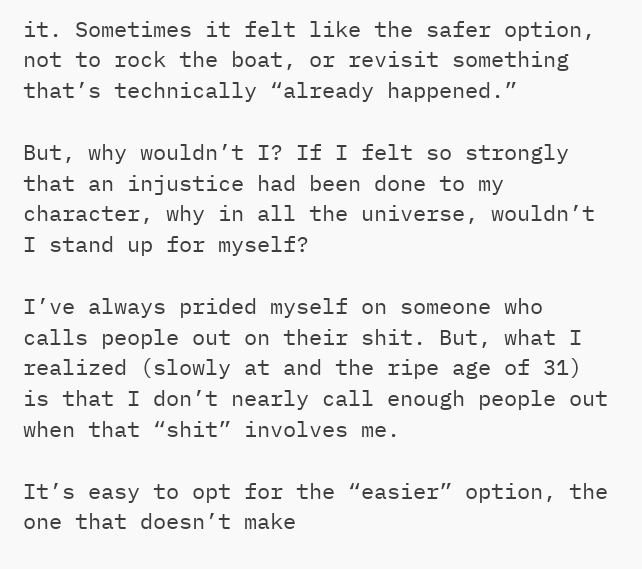it. Sometimes it felt like the safer option, not to rock the boat, or revisit something that’s technically “already happened.”

But, why wouldn’t I? If I felt so strongly that an injustice had been done to my character, why in all the universe, wouldn’t I stand up for myself?

I’ve always prided myself on someone who calls people out on their shit. But, what I realized (slowly at and the ripe age of 31) is that I don’t nearly call enough people out when that “shit” involves me.

It’s easy to opt for the “easier” option, the one that doesn’t make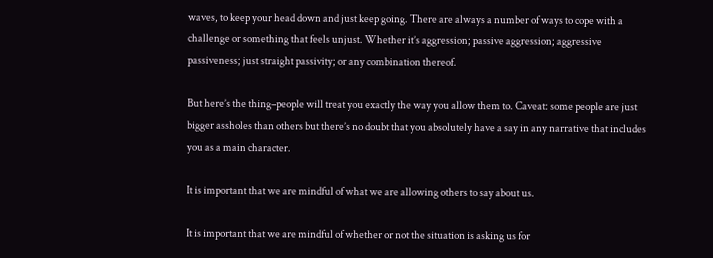waves, to keep your head down and just keep going. There are always a number of ways to cope with a challenge or something that feels unjust. Whether it’s aggression; passive aggression; aggressive passiveness; just straight passivity; or any combination thereof.

But here’s the thing–people will treat you exactly the way you allow them to. Caveat: some people are just bigger assholes than others but there’s no doubt that you absolutely have a say in any narrative that includes you as a main character.

It is important that we are mindful of what we are allowing others to say about us.

It is important that we are mindful of whether or not the situation is asking us for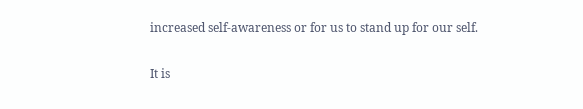increased self-awareness or for us to stand up for our self.

It is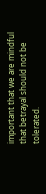important that we are mindful that betrayal should not be tolerated.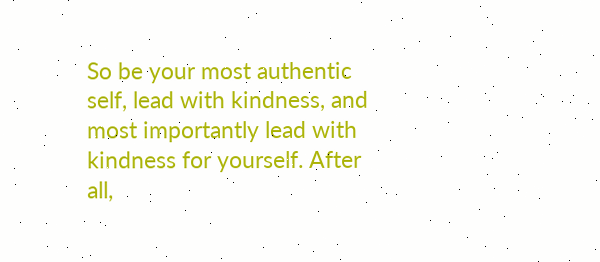So be your most authentic self, lead with kindness, and most importantly lead with kindness for yourself. After all,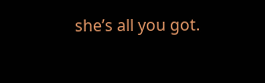she’s all you got.